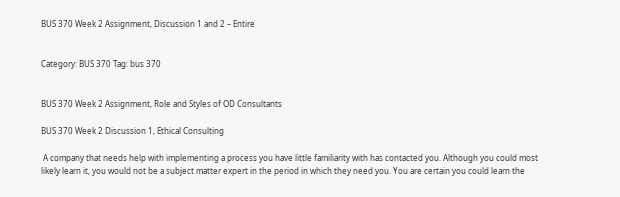BUS 370 Week 2 Assignment, Discussion 1 and 2 – Entire


Category: BUS 370 Tag: bus 370


BUS 370 Week 2 Assignment, Role and Styles of OD Consultants

BUS 370 Week 2 Discussion 1, Ethical Consulting

 A company that needs help with implementing a process you have little familiarity with has contacted you. Although you could most likely learn it, you would not be a subject matter expert in the period in which they need you. You are certain you could learn the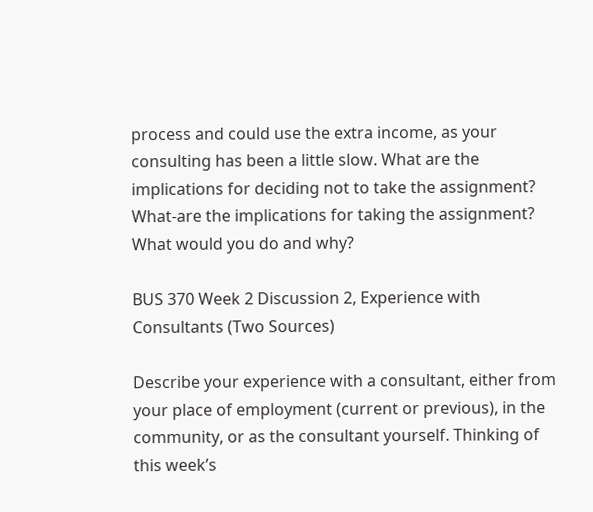process and could use the extra income, as your consulting has been a little slow. What are the implications for deciding not to take the assignment? What-are the implications for taking the assignment? What would you do and why?

BUS 370 Week 2 Discussion 2, Experience with Consultants (Two Sources)

Describe your experience with a consultant, either from your place of employment (current or previous), in the community, or as the consultant yourself. Thinking of this week’s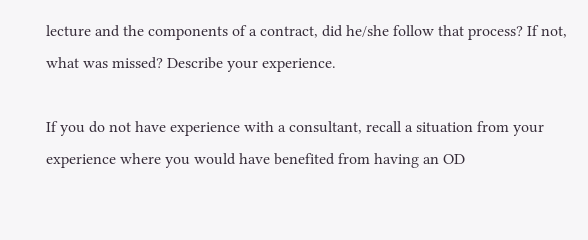lecture and the components of a contract, did he/she follow that process? If not, what was missed? Describe your experience.

If you do not have experience with a consultant, recall a situation from your experience where you would have benefited from having an OD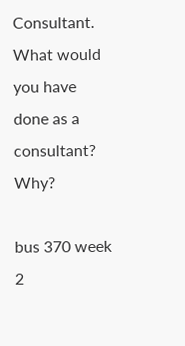Consultant. What would you have done as a consultant? Why?

bus 370 week 2